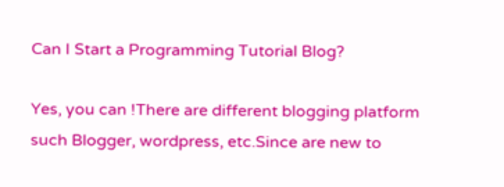Can I Start a Programming Tutorial Blog?

Yes, you can !There are different blogging platform such Blogger, wordpress, etc.Since are new to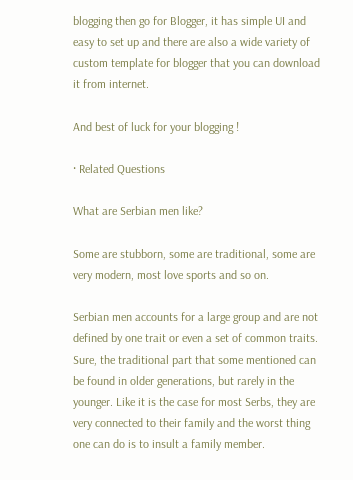blogging then go for Blogger, it has simple UI and easy to set up and there are also a wide variety of custom template for blogger that you can download it from internet.

And best of luck for your blogging !

· Related Questions

What are Serbian men like?

Some are stubborn, some are traditional, some are very modern, most love sports and so on.

Serbian men accounts for a large group and are not defined by one trait or even a set of common traits. Sure, the traditional part that some mentioned can be found in older generations, but rarely in the younger. Like it is the case for most Serbs, they are very connected to their family and the worst thing one can do is to insult a family member.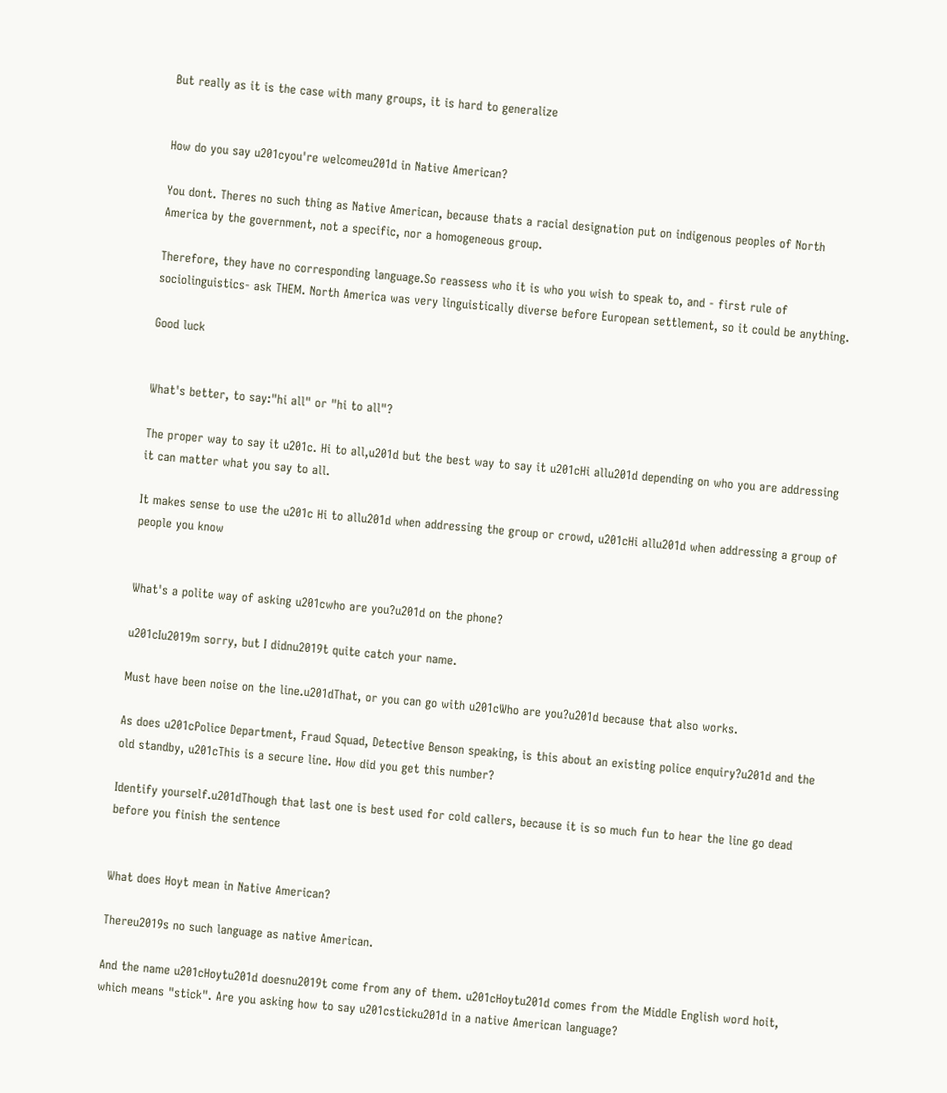But really as it is the case with many groups, it is hard to generalize


How do you say u201cyou're welcomeu201d in Native American?

You dont. Theres no such thing as Native American, because thats a racial designation put on indigenous peoples of North America by the government, not a specific, nor a homogeneous group.

Therefore, they have no corresponding language.So reassess who it is who you wish to speak to, and - first rule of sociolinguistics- ask THEM. North America was very linguistically diverse before European settlement, so it could be anything.

Good luck


What's better, to say:"hi all" or "hi to all"?

The proper way to say it u201c. Hi to all,u201d but the best way to say it u201cHi allu201d depending on who you are addressing it can matter what you say to all.

It makes sense to use the u201c Hi to allu201d when addressing the group or crowd, u201cHi allu201d when addressing a group of people you know


What's a polite way of asking u201cwho are you?u201d on the phone?

u201cIu2019m sorry, but I didnu2019t quite catch your name.

Must have been noise on the line.u201dThat, or you can go with u201cWho are you?u201d because that also works.

As does u201cPolice Department, Fraud Squad, Detective Benson speaking, is this about an existing police enquiry?u201d and the old standby, u201cThis is a secure line. How did you get this number?

Identify yourself.u201dThough that last one is best used for cold callers, because it is so much fun to hear the line go dead before you finish the sentence


What does Hoyt mean in Native American?

Thereu2019s no such language as native American.

And the name u201cHoytu201d doesnu2019t come from any of them. u201cHoytu201d comes from the Middle English word hoit, which means "stick". Are you asking how to say u201csticku201d in a native American language?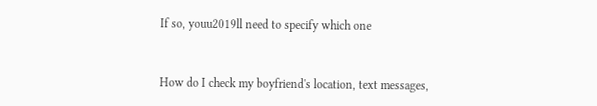If so, youu2019ll need to specify which one


How do I check my boyfriend's location, text messages,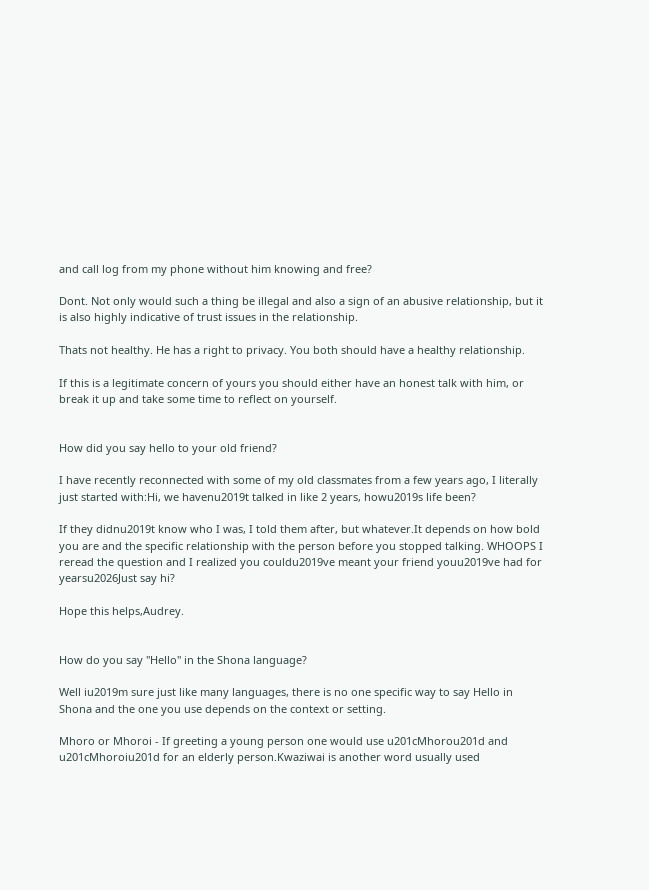and call log from my phone without him knowing and free?

Dont. Not only would such a thing be illegal and also a sign of an abusive relationship, but it is also highly indicative of trust issues in the relationship.

Thats not healthy. He has a right to privacy. You both should have a healthy relationship.

If this is a legitimate concern of yours you should either have an honest talk with him, or break it up and take some time to reflect on yourself.


How did you say hello to your old friend?

I have recently reconnected with some of my old classmates from a few years ago, I literally just started with:Hi, we havenu2019t talked in like 2 years, howu2019s life been?

If they didnu2019t know who I was, I told them after, but whatever.It depends on how bold you are and the specific relationship with the person before you stopped talking. WHOOPS I reread the question and I realized you couldu2019ve meant your friend youu2019ve had for yearsu2026Just say hi?

Hope this helps,Audrey.


How do you say ''Hello'' in the Shona language?

Well iu2019m sure just like many languages, there is no one specific way to say Hello in Shona and the one you use depends on the context or setting.

Mhoro or Mhoroi - If greeting a young person one would use u201cMhorou201d and u201cMhoroiu201d for an elderly person.Kwaziwai is another word usually used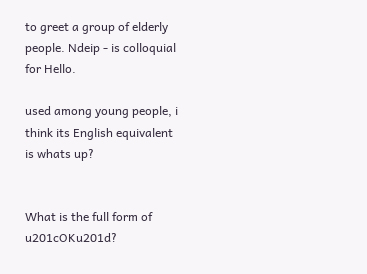to greet a group of elderly people. Ndeip - is colloquial for Hello.

used among young people, i think its English equivalent is whats up?


What is the full form of u201cOKu201d?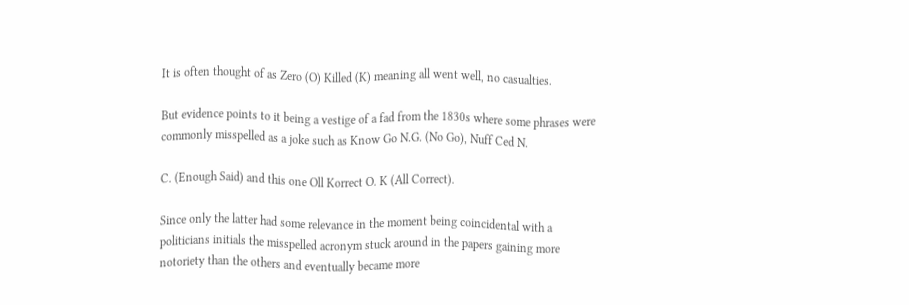It is often thought of as Zero (O) Killed (K) meaning all went well, no casualties.

But evidence points to it being a vestige of a fad from the 1830s where some phrases were commonly misspelled as a joke such as Know Go N.G. (No Go), Nuff Ced N.

C. (Enough Said) and this one Oll Korrect O. K (All Correct).

Since only the latter had some relevance in the moment being coincidental with a politicians initials the misspelled acronym stuck around in the papers gaining more notoriety than the others and eventually became more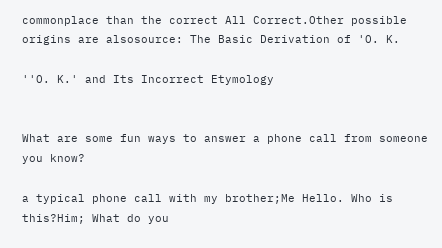commonplace than the correct All Correct.Other possible origins are alsosource: The Basic Derivation of 'O. K.

''O. K.' and Its Incorrect Etymology


What are some fun ways to answer a phone call from someone you know?

a typical phone call with my brother;Me Hello. Who is this?Him; What do you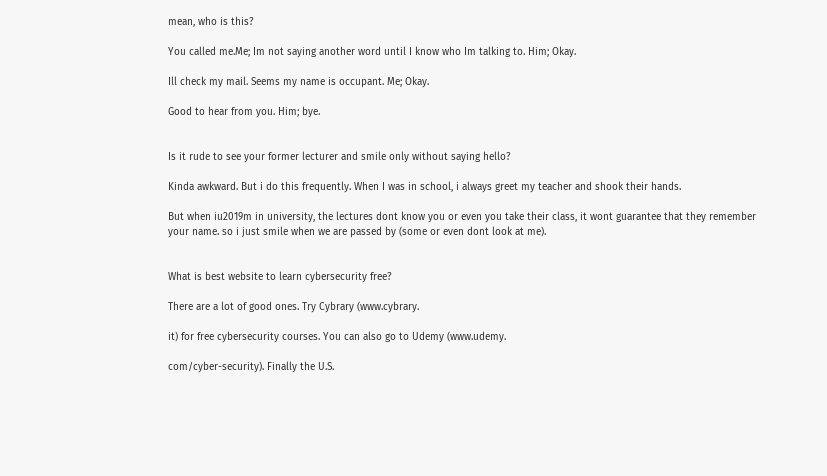mean, who is this?

You called me.Me; Im not saying another word until I know who Im talking to. Him; Okay.

Ill check my mail. Seems my name is occupant. Me; Okay.

Good to hear from you. Him; bye.


Is it rude to see your former lecturer and smile only without saying hello?

Kinda awkward. But i do this frequently. When I was in school, i always greet my teacher and shook their hands.

But when iu2019m in university, the lectures dont know you or even you take their class, it wont guarantee that they remember your name. so i just smile when we are passed by (some or even dont look at me).


What is best website to learn cybersecurity free?

There are a lot of good ones. Try Cybrary (www.cybrary.

it) for free cybersecurity courses. You can also go to Udemy (www.udemy.

com/cyber-security). Finally the U.S.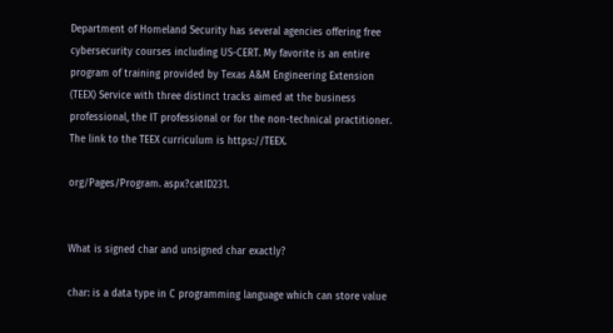Department of Homeland Security has several agencies offering free cybersecurity courses including US-CERT. My favorite is an entire program of training provided by Texas A&M Engineering Extension (TEEX) Service with three distinct tracks aimed at the business professional, the IT professional or for the non-technical practitioner. The link to the TEEX curriculum is https://TEEX.

org/Pages/Program. aspx?catID231.


What is signed char and unsigned char exactly?

char: is a data type in C programming language which can store value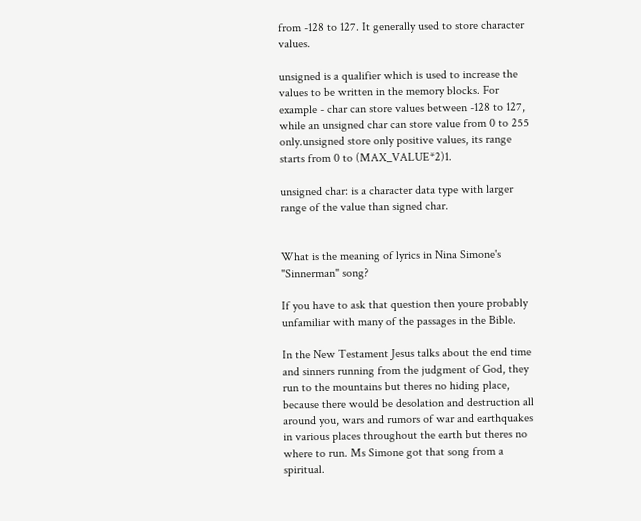from -128 to 127. It generally used to store character values.

unsigned is a qualifier which is used to increase the values to be written in the memory blocks. For example - char can store values between -128 to 127, while an unsigned char can store value from 0 to 255 only.unsigned store only positive values, its range starts from 0 to (MAX_VALUE*2)1.

unsigned char: is a character data type with larger range of the value than signed char.


What is the meaning of lyrics in Nina Simone's "Sinnerman" song?

If you have to ask that question then youre probably unfamiliar with many of the passages in the Bible.

In the New Testament Jesus talks about the end time and sinners running from the judgment of God, they run to the mountains but theres no hiding place, because there would be desolation and destruction all around you, wars and rumors of war and earthquakes in various places throughout the earth but theres no where to run. Ms Simone got that song from a spiritual.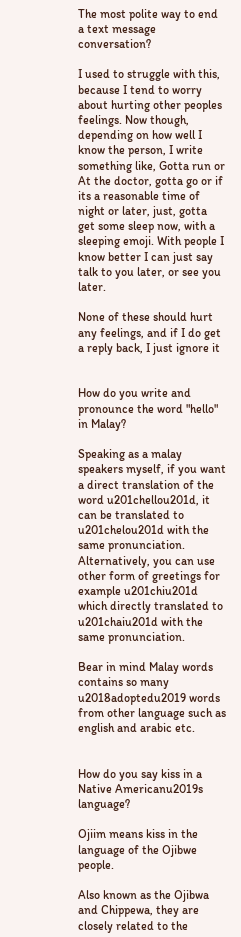The most polite way to end a text message conversation?

I used to struggle with this, because I tend to worry about hurting other peoples feelings. Now though, depending on how well I know the person, I write something like, Gotta run or At the doctor, gotta go or if its a reasonable time of night or later, just, gotta get some sleep now, with a sleeping emoji. With people I know better I can just say talk to you later, or see you later.

None of these should hurt any feelings, and if I do get a reply back, I just ignore it


How do you write and pronounce the word "hello" in Malay?

Speaking as a malay speakers myself, if you want a direct translation of the word u201chellou201d, it can be translated to u201chelou201d with the same pronunciation. Alternatively, you can use other form of greetings for example u201chiu201d which directly translated to u201chaiu201d with the same pronunciation.

Bear in mind Malay words contains so many u2018adoptedu2019 words from other language such as english and arabic etc.


How do you say kiss in a Native Americanu2019s language?

Ojiim means kiss in the language of the Ojibwe people.

Also known as the Ojibwa and Chippewa, they are closely related to the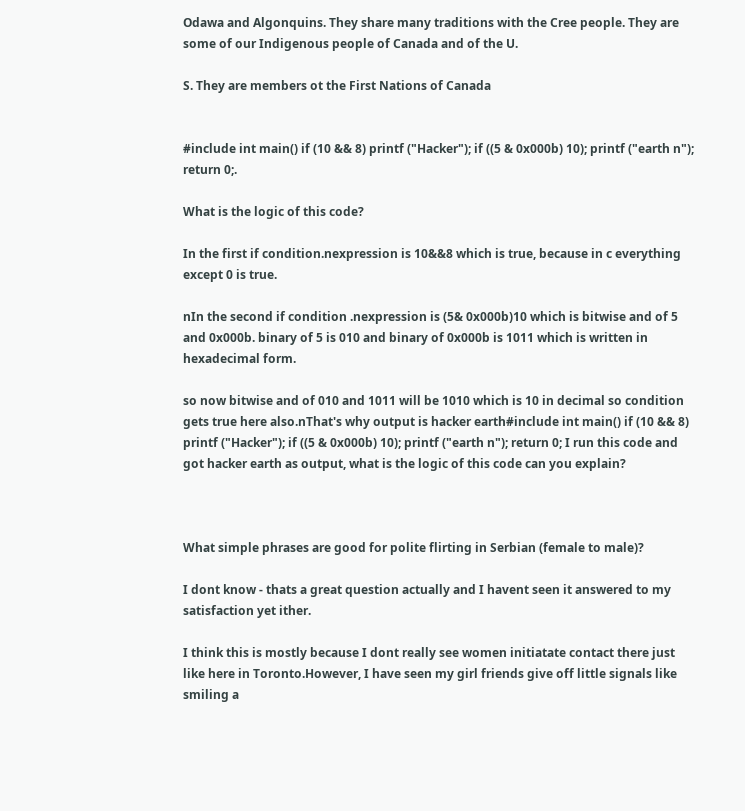Odawa and Algonquins. They share many traditions with the Cree people. They are some of our Indigenous people of Canada and of the U.

S. They are members ot the First Nations of Canada


#include int main() if (10 && 8) printf ("Hacker"); if ((5 & 0x000b) 10); printf ("earth n"); return 0;.

What is the logic of this code?

In the first if condition.nexpression is 10&&8 which is true, because in c everything except 0 is true.

nIn the second if condition .nexpression is (5& 0x000b)10 which is bitwise and of 5 and 0x000b. binary of 5 is 010 and binary of 0x000b is 1011 which is written in hexadecimal form.

so now bitwise and of 010 and 1011 will be 1010 which is 10 in decimal so condition gets true here also.nThat's why output is hacker earth#include int main() if (10 && 8) printf ("Hacker"); if ((5 & 0x000b) 10); printf ("earth n"); return 0; I run this code and got hacker earth as output, what is the logic of this code can you explain?



What simple phrases are good for polite flirting in Serbian (female to male)?

I dont know - thats a great question actually and I havent seen it answered to my satisfaction yet ither.

I think this is mostly because I dont really see women initiatate contact there just like here in Toronto.However, I have seen my girl friends give off little signals like smiling a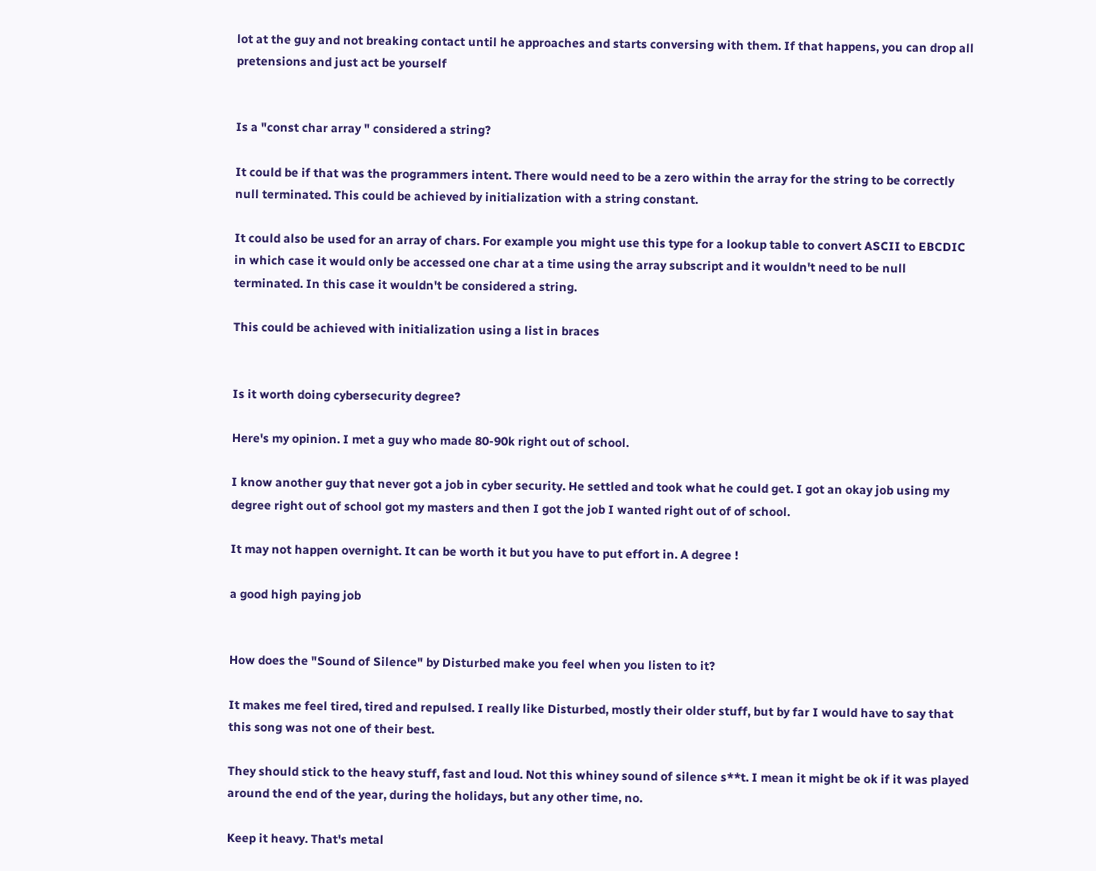lot at the guy and not breaking contact until he approaches and starts conversing with them. If that happens, you can drop all pretensions and just act be yourself


Is a "const char array " considered a string?

It could be if that was the programmers intent. There would need to be a zero within the array for the string to be correctly null terminated. This could be achieved by initialization with a string constant.

It could also be used for an array of chars. For example you might use this type for a lookup table to convert ASCII to EBCDIC in which case it would only be accessed one char at a time using the array subscript and it wouldn't need to be null terminated. In this case it wouldn't be considered a string.

This could be achieved with initialization using a list in braces


Is it worth doing cybersecurity degree?

Here's my opinion. I met a guy who made 80-90k right out of school.

I know another guy that never got a job in cyber security. He settled and took what he could get. I got an okay job using my degree right out of school got my masters and then I got the job I wanted right out of of school.

It may not happen overnight. It can be worth it but you have to put effort in. A degree !

a good high paying job


How does the "Sound of Silence" by Disturbed make you feel when you listen to it?

It makes me feel tired, tired and repulsed. I really like Disturbed, mostly their older stuff, but by far I would have to say that this song was not one of their best.

They should stick to the heavy stuff, fast and loud. Not this whiney sound of silence s**t. I mean it might be ok if it was played around the end of the year, during the holidays, but any other time, no.

Keep it heavy. That's metal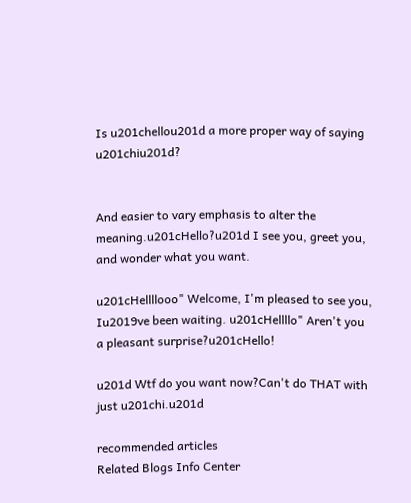Is u201chellou201d a more proper way of saying u201chiu201d?


And easier to vary emphasis to alter the meaning.u201cHello?u201d I see you, greet you, and wonder what you want.

u201cHellllooo" Welcome, I'm pleased to see you, Iu2019ve been waiting. u201cHellllo" Aren't you a pleasant surprise?u201cHello!

u201d Wtf do you want now?Can't do THAT with just u201chi.u201d

recommended articles
Related Blogs Info Center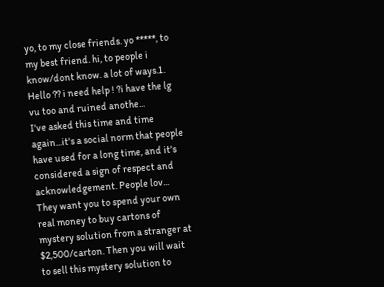yo, to my close friends. yo *****, to my best friend. hi, to people i know/dont know. a lot of ways.1. Hello ?? i need help ! ?i have the lg vu too and ruined anothe...
I've asked this time and time again...it's a social norm that people have used for a long time, and it's considered a sign of respect and acknowledgement. People lov...
They want you to spend your own real money to buy cartons of mystery solution from a stranger at $2,500/carton. Then you will wait to sell this mystery solution to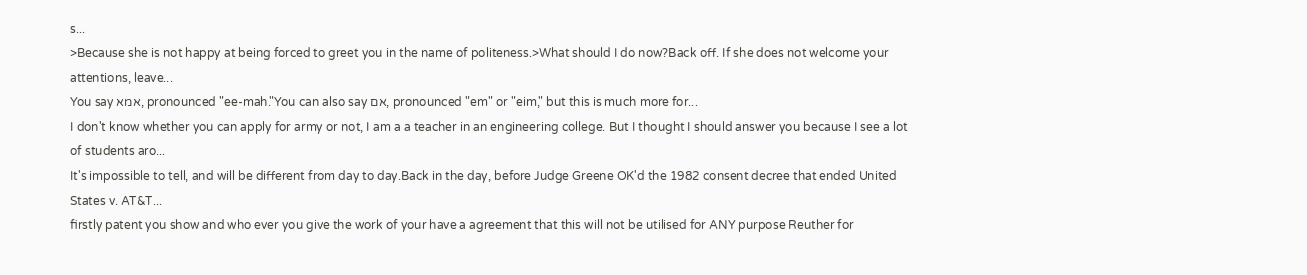s...
>Because she is not happy at being forced to greet you in the name of politeness.>What should I do now?Back off. If she does not welcome your attentions, leave...
You say אמא, pronounced "ee-mah."You can also say אם, pronounced "em" or "eim," but this is much more for...
I don't know whether you can apply for army or not, I am a a teacher in an engineering college. But I thought I should answer you because I see a lot of students aro...
It's impossible to tell, and will be different from day to day.Back in the day, before Judge Greene OK'd the 1982 consent decree that ended United States v. AT&T...
firstly patent you show and who ever you give the work of your have a agreement that this will not be utilised for ANY purpose Reuther for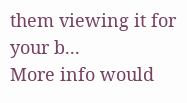them viewing it for your b...
More info would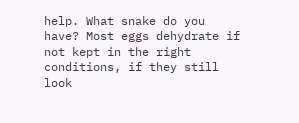help. What snake do you have? Most eggs dehydrate if not kept in the right conditions, if they still look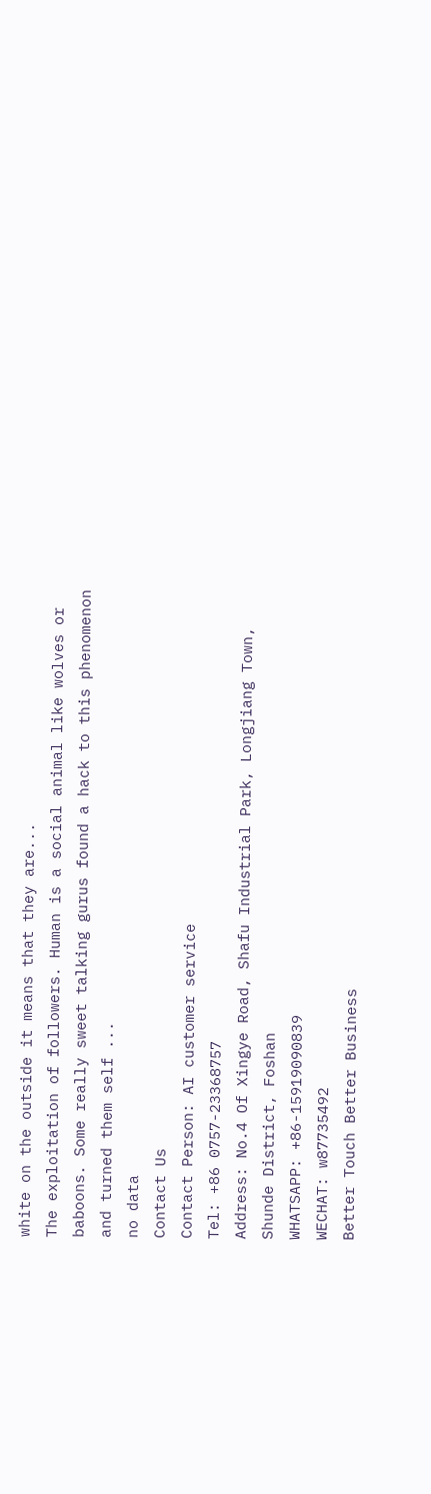white on the outside it means that they are...
The exploitation of followers. Human is a social animal like wolves or baboons. Some really sweet talking gurus found a hack to this phenomenon and turned them self ...
no data
Contact Us
Contact Person: AI customer service
Tel: +86 0757-23368757
Address: No.4 Of Xingye Road, Shafu Industrial Park, Longjiang Town, Shunde District, Foshan
WHATSAPP: +86-15919090839
WECHAT: w87735492
Better Touch Better Business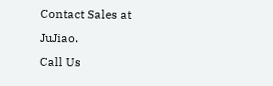Contact Sales at JuJiao.
Call Us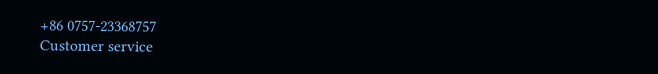+86 0757-23368757
Customer service